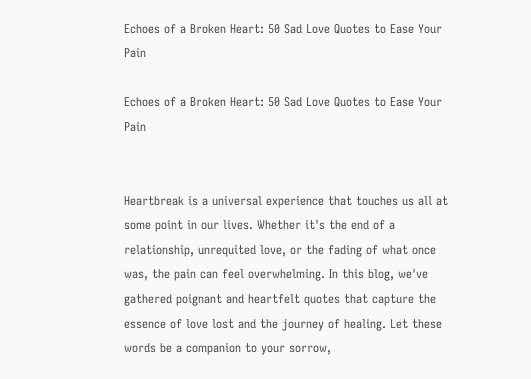Echoes of a Broken Heart: 50 Sad Love Quotes to Ease Your Pain

Echoes of a Broken Heart: 50 Sad Love Quotes to Ease Your Pain


Heartbreak is a universal experience that touches us all at some point in our lives. Whether it's the end of a relationship, unrequited love, or the fading of what once was, the pain can feel overwhelming. In this blog, we've gathered poignant and heartfelt quotes that capture the essence of love lost and the journey of healing. Let these words be a companion to your sorrow,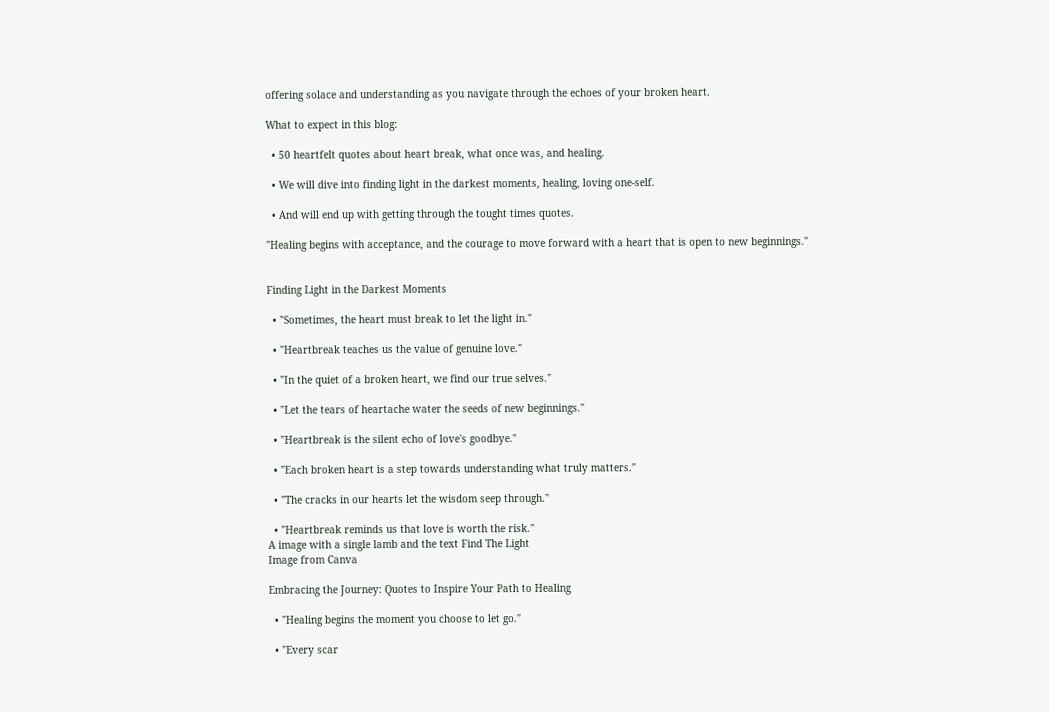offering solace and understanding as you navigate through the echoes of your broken heart.

What to expect in this blog:

  • 50 heartfelt quotes about heart break, what once was, and healing.

  • We will dive into finding light in the darkest moments, healing, loving one-self.

  • And will end up with getting through the tought times quotes.

"Healing begins with acceptance, and the courage to move forward with a heart that is open to new beginnings."


Finding Light in the Darkest Moments

  • "Sometimes, the heart must break to let the light in."

  • "Heartbreak teaches us the value of genuine love."

  • "In the quiet of a broken heart, we find our true selves."

  • "Let the tears of heartache water the seeds of new beginnings."

  • "Heartbreak is the silent echo of love's goodbye."

  • "Each broken heart is a step towards understanding what truly matters."

  • "The cracks in our hearts let the wisdom seep through."

  • "Heartbreak reminds us that love is worth the risk."
A image with a single lamb and the text Find The Light
Image from Canva

Embracing the Journey: Quotes to Inspire Your Path to Healing

  • "Healing begins the moment you choose to let go."

  • "Every scar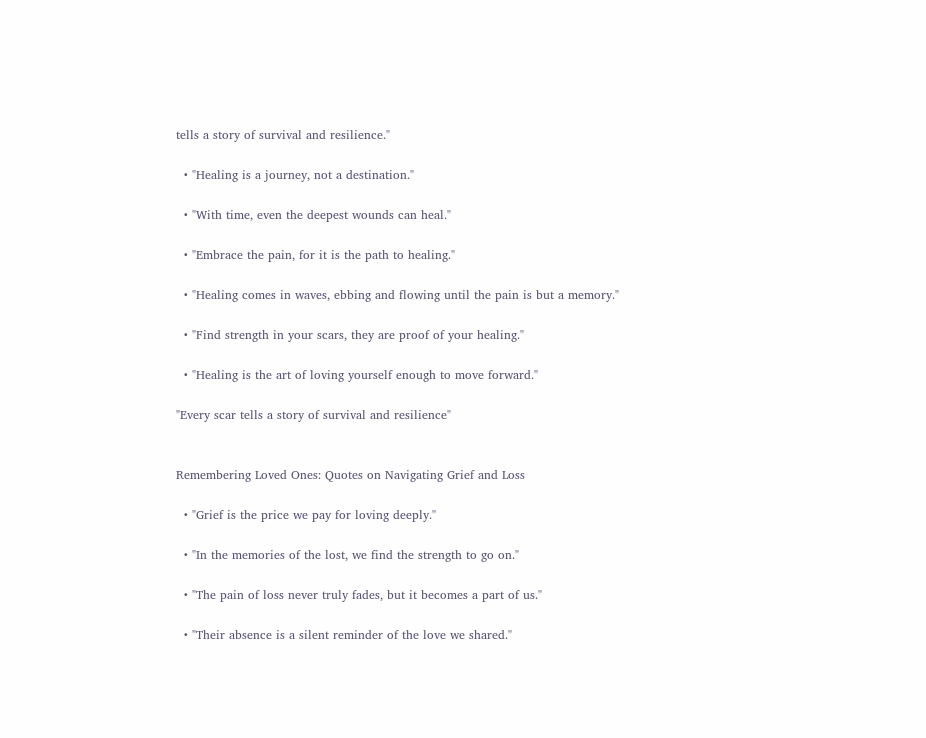tells a story of survival and resilience."

  • "Healing is a journey, not a destination."

  • "With time, even the deepest wounds can heal."

  • "Embrace the pain, for it is the path to healing."

  • "Healing comes in waves, ebbing and flowing until the pain is but a memory."

  • "Find strength in your scars, they are proof of your healing."

  • "Healing is the art of loving yourself enough to move forward."

"Every scar tells a story of survival and resilience"


Remembering Loved Ones: Quotes on Navigating Grief and Loss

  • "Grief is the price we pay for loving deeply."

  • "In the memories of the lost, we find the strength to go on."

  • "The pain of loss never truly fades, but it becomes a part of us."

  • "Their absence is a silent reminder of the love we shared."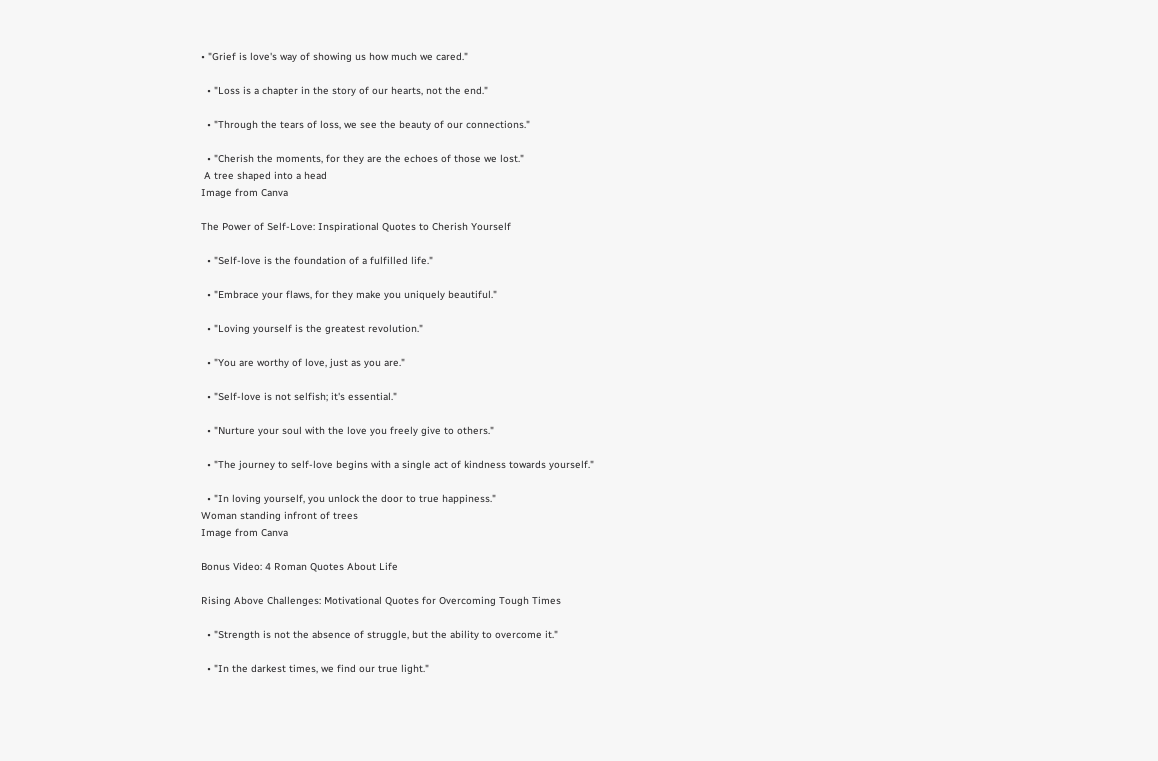• "Grief is love's way of showing us how much we cared."

  • "Loss is a chapter in the story of our hearts, not the end."

  • "Through the tears of loss, we see the beauty of our connections."

  • "Cherish the moments, for they are the echoes of those we lost."
 A tree shaped into a head
Image from Canva

The Power of Self-Love: Inspirational Quotes to Cherish Yourself

  • "Self-love is the foundation of a fulfilled life."

  • "Embrace your flaws, for they make you uniquely beautiful."

  • "Loving yourself is the greatest revolution."

  • "You are worthy of love, just as you are."

  • "Self-love is not selfish; it's essential."

  • "Nurture your soul with the love you freely give to others."

  • "The journey to self-love begins with a single act of kindness towards yourself."

  • "In loving yourself, you unlock the door to true happiness."
Woman standing infront of trees
Image from Canva

Bonus Video: 4 Roman Quotes About Life

Rising Above Challenges: Motivational Quotes for Overcoming Tough Times

  • "Strength is not the absence of struggle, but the ability to overcome it."

  • "In the darkest times, we find our true light."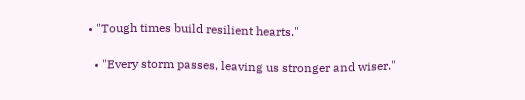• "Tough times build resilient hearts."

  • "Every storm passes, leaving us stronger and wiser."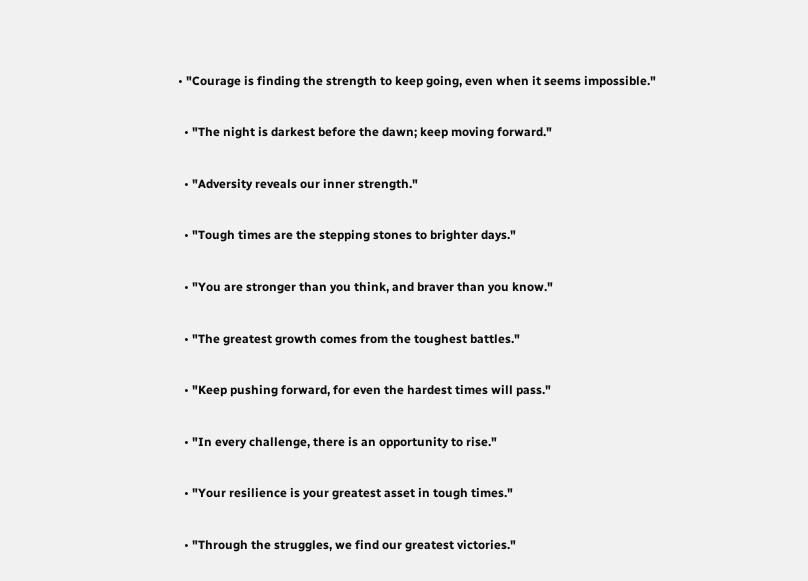• "Courage is finding the strength to keep going, even when it seems impossible."

  • "The night is darkest before the dawn; keep moving forward."

  • "Adversity reveals our inner strength."

  • "Tough times are the stepping stones to brighter days."

  • "You are stronger than you think, and braver than you know."

  • "The greatest growth comes from the toughest battles."

  • "Keep pushing forward, for even the hardest times will pass."

  • "In every challenge, there is an opportunity to rise."

  • "Your resilience is your greatest asset in tough times."

  • "Through the struggles, we find our greatest victories."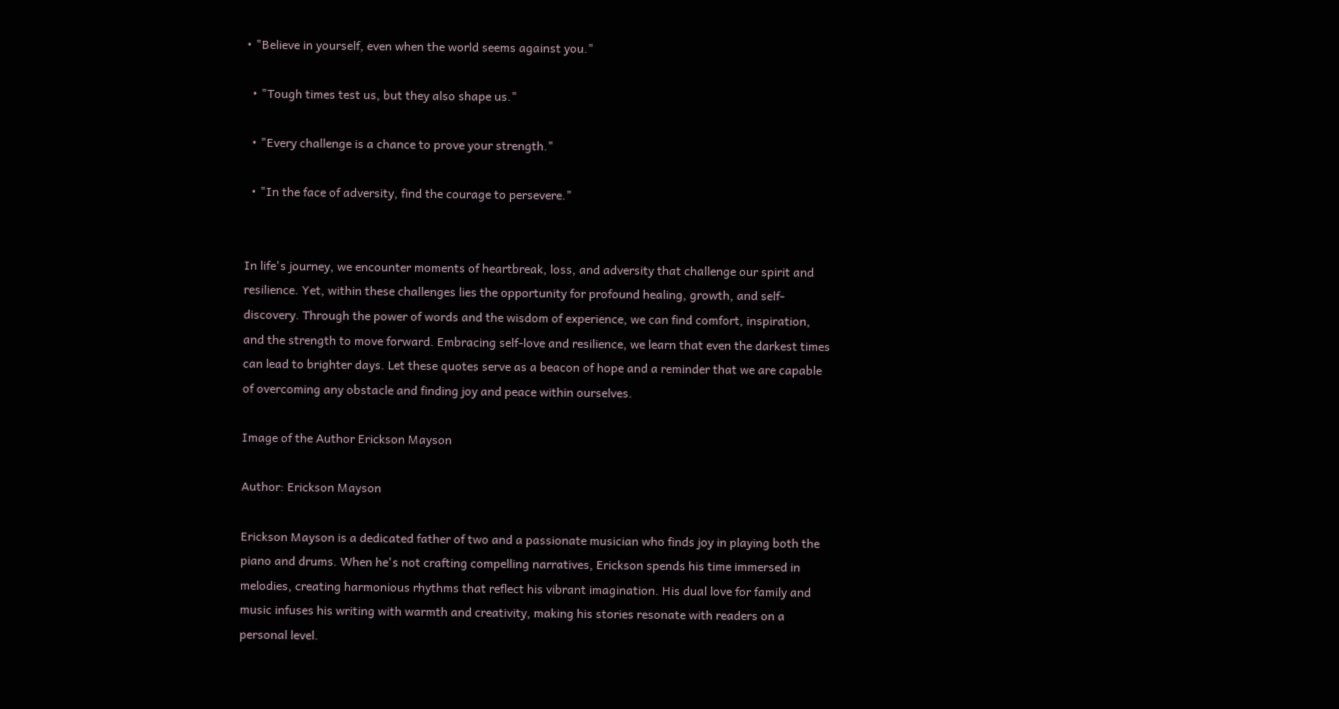• "Believe in yourself, even when the world seems against you."

  • "Tough times test us, but they also shape us."

  • "Every challenge is a chance to prove your strength."

  • "In the face of adversity, find the courage to persevere."


In life's journey, we encounter moments of heartbreak, loss, and adversity that challenge our spirit and resilience. Yet, within these challenges lies the opportunity for profound healing, growth, and self-discovery. Through the power of words and the wisdom of experience, we can find comfort, inspiration, and the strength to move forward. Embracing self-love and resilience, we learn that even the darkest times can lead to brighter days. Let these quotes serve as a beacon of hope and a reminder that we are capable of overcoming any obstacle and finding joy and peace within ourselves.

Image of the Author Erickson Mayson

Author: Erickson Mayson

Erickson Mayson is a dedicated father of two and a passionate musician who finds joy in playing both the piano and drums. When he's not crafting compelling narratives, Erickson spends his time immersed in melodies, creating harmonious rhythms that reflect his vibrant imagination. His dual love for family and music infuses his writing with warmth and creativity, making his stories resonate with readers on a personal level.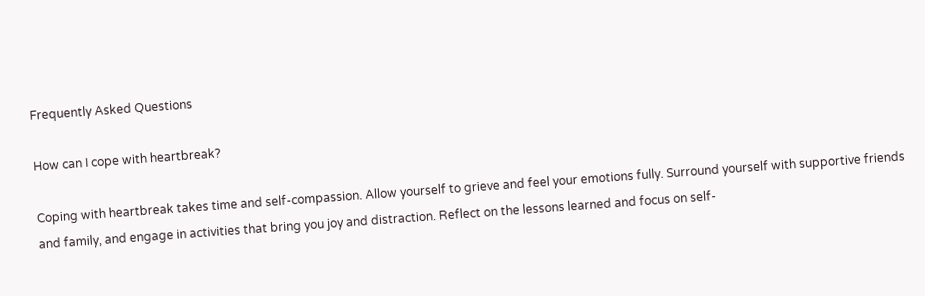Frequently Asked Questions

How can I cope with heartbreak?

Coping with heartbreak takes time and self-compassion. Allow yourself to grieve and feel your emotions fully. Surround yourself with supportive friends and family, and engage in activities that bring you joy and distraction. Reflect on the lessons learned and focus on self-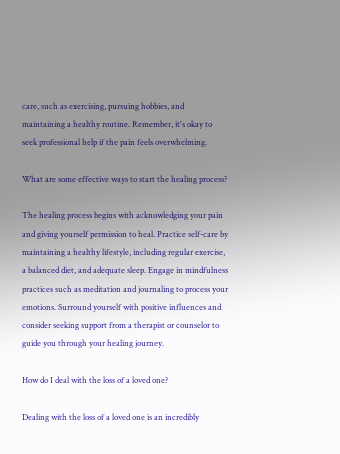care, such as exercising, pursuing hobbies, and maintaining a healthy routine. Remember, it's okay to seek professional help if the pain feels overwhelming.

What are some effective ways to start the healing process?

The healing process begins with acknowledging your pain and giving yourself permission to heal. Practice self-care by maintaining a healthy lifestyle, including regular exercise, a balanced diet, and adequate sleep. Engage in mindfulness practices such as meditation and journaling to process your emotions. Surround yourself with positive influences and consider seeking support from a therapist or counselor to guide you through your healing journey.

How do I deal with the loss of a loved one?

Dealing with the loss of a loved one is an incredibly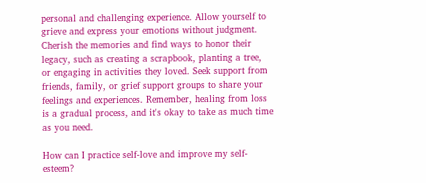personal and challenging experience. Allow yourself to grieve and express your emotions without judgment. Cherish the memories and find ways to honor their legacy, such as creating a scrapbook, planting a tree, or engaging in activities they loved. Seek support from friends, family, or grief support groups to share your feelings and experiences. Remember, healing from loss is a gradual process, and it's okay to take as much time as you need.

How can I practice self-love and improve my self-esteem?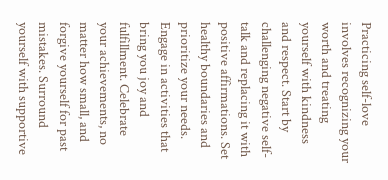Practicing self-love involves recognizing your worth and treating yourself with kindness and respect. Start by challenging negative self-talk and replacing it with positive affirmations. Set healthy boundaries and prioritize your needs. Engage in activities that bring you joy and fulfillment. Celebrate your achievements, no matter how small, and forgive yourself for past mistakes. Surround yourself with supportive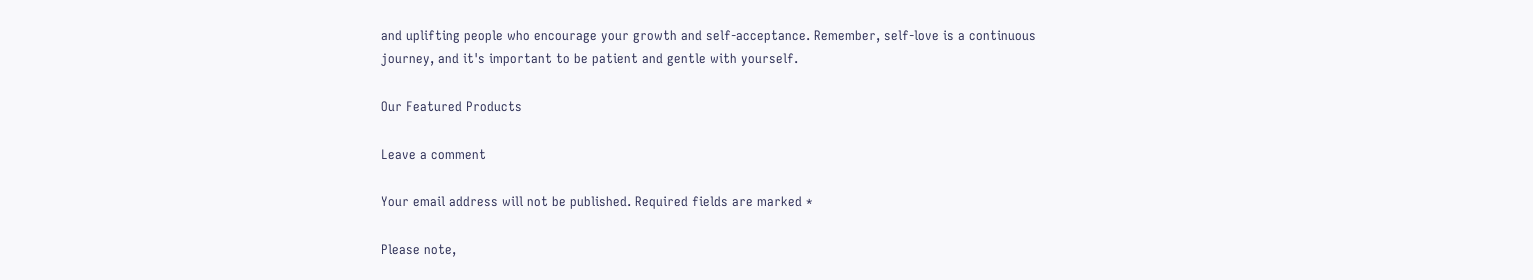and uplifting people who encourage your growth and self-acceptance. Remember, self-love is a continuous journey, and it's important to be patient and gentle with yourself.

Our Featured Products

Leave a comment

Your email address will not be published. Required fields are marked *

Please note,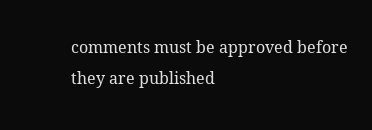comments must be approved before they are published